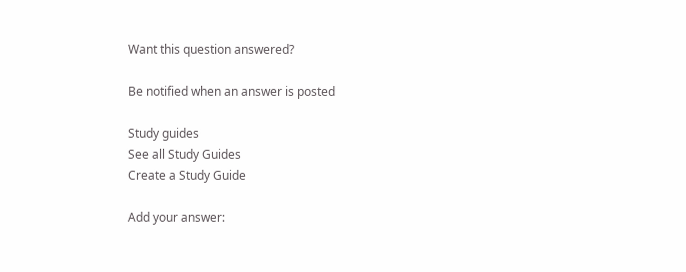Want this question answered?

Be notified when an answer is posted

Study guides
See all Study Guides
Create a Study Guide

Add your answer: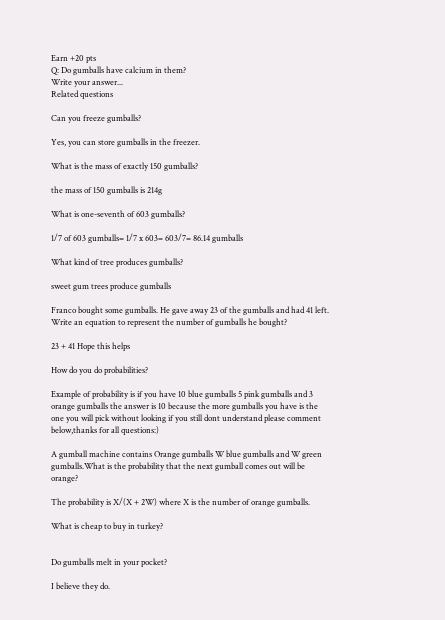Earn +20 pts
Q: Do gumballs have calcium in them?
Write your answer...
Related questions

Can you freeze gumballs?

Yes, you can store gumballs in the freezer.

What is the mass of exactly 150 gumballs?

the mass of 150 gumballs is 214g

What is one-seventh of 603 gumballs?

1/7 of 603 gumballs= 1/7 x 603= 603/7= 86.14 gumballs

What kind of tree produces gumballs?

sweet gum trees produce gumballs

Franco bought some gumballs. He gave away 23 of the gumballs and had 41 left. Write an equation to represent the number of gumballs he bought?

23 + 41 Hope this helps

How do you do probabilities?

Example of probability is if you have 10 blue gumballs 5 pink gumballs and 3 orange gumballs the answer is 10 because the more gumballs you have is the one you will pick without looking if you still dont understand please comment below,thanks for all questions:)

A gumball machine contains Orange gumballs W blue gumballs and W green gumballs.What is the probability that the next gumball comes out will be orange?

The probability is X/(X + 2W) where X is the number of orange gumballs.

What is cheap to buy in turkey?


Do gumballs melt in your pocket?

I believe they do.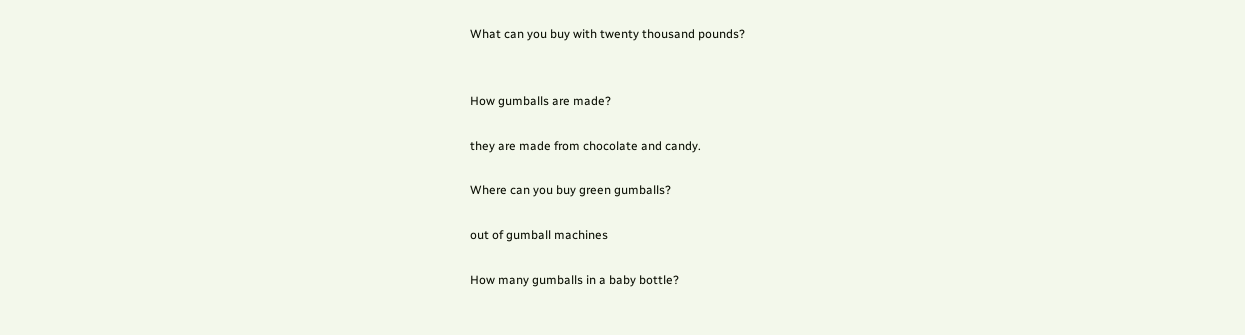What can you buy with twenty thousand pounds?


How gumballs are made?

they are made from chocolate and candy.

Where can you buy green gumballs?

out of gumball machines

How many gumballs in a baby bottle?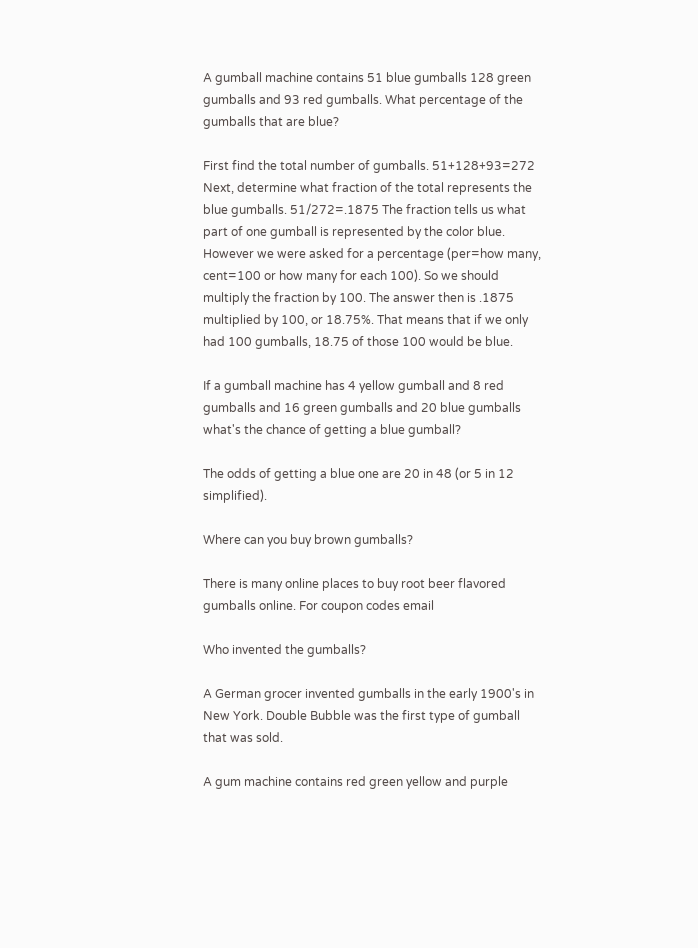A gumball machine contains 51 blue gumballs 128 green gumballs and 93 red gumballs. What percentage of the gumballs that are blue?

First find the total number of gumballs. 51+128+93=272 Next, determine what fraction of the total represents the blue gumballs. 51/272=.1875 The fraction tells us what part of one gumball is represented by the color blue. However we were asked for a percentage (per=how many, cent=100 or how many for each 100). So we should multiply the fraction by 100. The answer then is .1875 multiplied by 100, or 18.75%. That means that if we only had 100 gumballs, 18.75 of those 100 would be blue.

If a gumball machine has 4 yellow gumball and 8 red gumballs and 16 green gumballs and 20 blue gumballs what's the chance of getting a blue gumball?

The odds of getting a blue one are 20 in 48 (or 5 in 12 simplified).

Where can you buy brown gumballs?

There is many online places to buy root beer flavored gumballs online. For coupon codes email

Who invented the gumballs?

A German grocer invented gumballs in the early 1900's in New York. Double Bubble was the first type of gumball that was sold.

A gum machine contains red green yellow and purple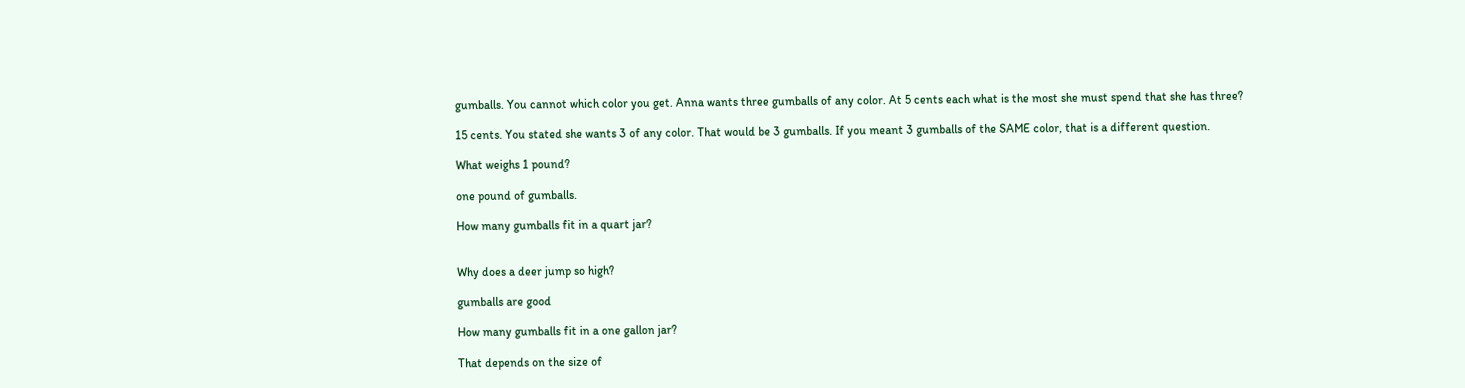gumballs. You cannot which color you get. Anna wants three gumballs of any color. At 5 cents each what is the most she must spend that she has three?

15 cents. You stated she wants 3 of any color. That would be 3 gumballs. If you meant 3 gumballs of the SAME color, that is a different question.

What weighs 1 pound?

one pound of gumballs.

How many gumballs fit in a quart jar?


Why does a deer jump so high?

gumballs are good

How many gumballs fit in a one gallon jar?

That depends on the size of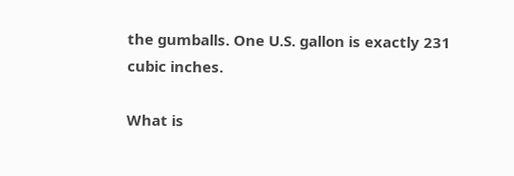the gumballs. One U.S. gallon is exactly 231 cubic inches.

What is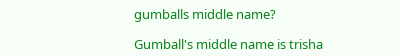gumballs middle name?

Gumball's middle name is trisha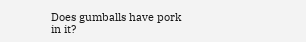Does gumballs have pork in it?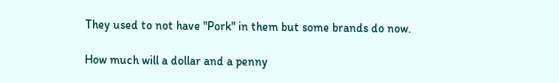They used to not have "Pork" in them but some brands do now.

How much will a dollar and a penny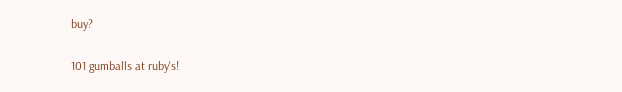buy?

101 gumballs at ruby's!